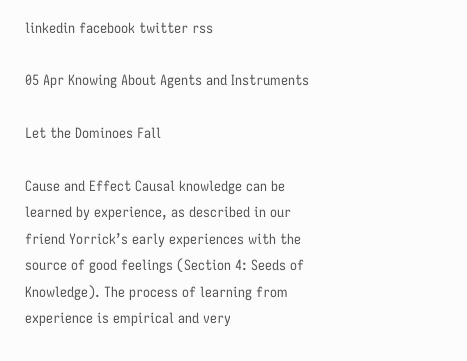linkedin facebook twitter rss

05 Apr Knowing About Agents and Instruments

Let the Dominoes Fall

Cause and Effect Causal knowledge can be learned by experience, as described in our friend Yorrick’s early experiences with the source of good feelings (Section 4: Seeds of Knowledge). The process of learning from experience is empirical and very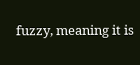fuzzy, meaning it is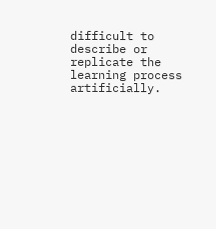difficult to describe or replicate the learning process artificially.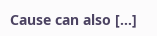Cause can also […]